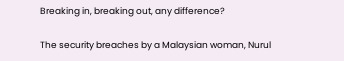Breaking in, breaking out, any difference?

The security breaches by a Malaysian woman, Nurul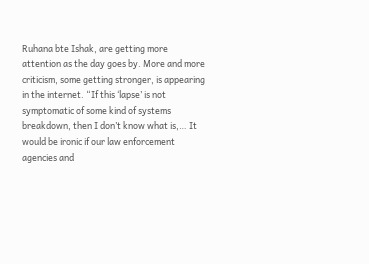Ruhana bte Ishak, are getting more attention as the day goes by. More and more criticism, some getting stronger, is appearing in the internet. “If this ‘lapse’ is not symptomatic of some kind of systems breakdown, then I don’t know what is,… It would be ironic if our law enforcement agencies and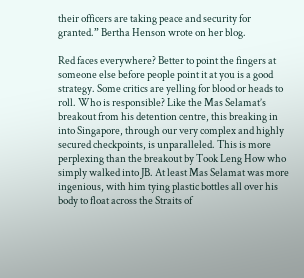their officers are taking peace and security for granted.” Bertha Henson wrote on her blog.

Red faces everywhere? Better to point the fingers at someone else before people point it at you is a good strategy. Some critics are yelling for blood or heads to roll. Who is responsible? Like the Mas Selamat’s breakout from his detention centre, this breaking in into Singapore, through our very complex and highly secured checkpoints, is unparalleled. This is more perplexing than the breakout by Took Leng How who simply walked into JB. At least Mas Selamat was more ingenious, with him tying plastic bottles all over his body to float across the Straits of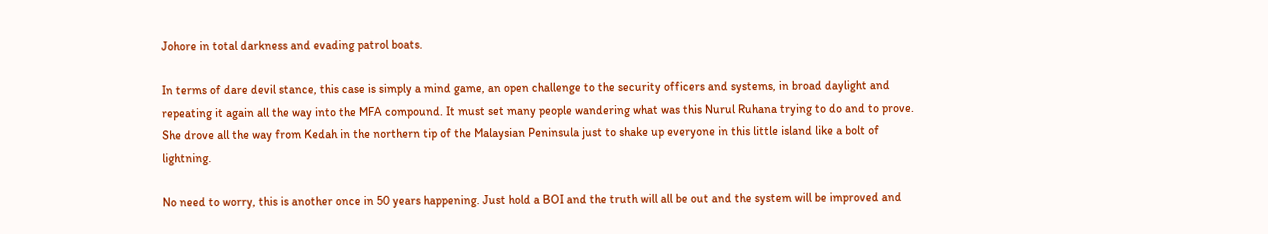Johore in total darkness and evading patrol boats.

In terms of dare devil stance, this case is simply a mind game, an open challenge to the security officers and systems, in broad daylight and repeating it again all the way into the MFA compound. It must set many people wandering what was this Nurul Ruhana trying to do and to prove. She drove all the way from Kedah in the northern tip of the Malaysian Peninsula just to shake up everyone in this little island like a bolt of lightning.

No need to worry, this is another once in 50 years happening. Just hold a BOI and the truth will all be out and the system will be improved and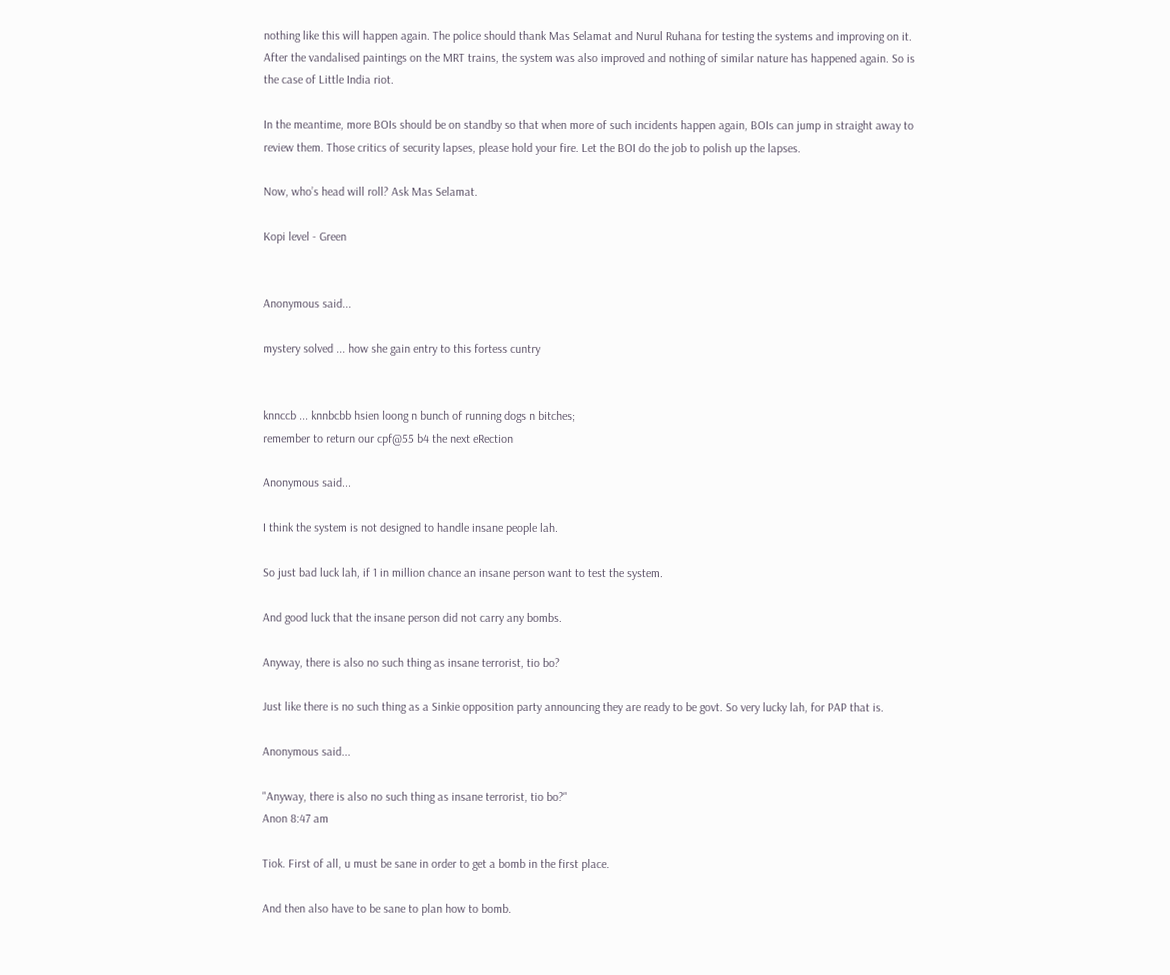nothing like this will happen again. The police should thank Mas Selamat and Nurul Ruhana for testing the systems and improving on it. After the vandalised paintings on the MRT trains, the system was also improved and nothing of similar nature has happened again. So is the case of Little India riot.

In the meantime, more BOIs should be on standby so that when more of such incidents happen again, BOIs can jump in straight away to review them. Those critics of security lapses, please hold your fire. Let the BOI do the job to polish up the lapses.

Now, who’s head will roll? Ask Mas Selamat.

Kopi level - Green


Anonymous said...

mystery solved ... how she gain entry to this fortess cuntry


knnccb ... knnbcbb hsien loong n bunch of running dogs n bitches;
remember to return our cpf@55 b4 the next eRection

Anonymous said...

I think the system is not designed to handle insane people lah.

So just bad luck lah, if 1 in million chance an insane person want to test the system.

And good luck that the insane person did not carry any bombs.

Anyway, there is also no such thing as insane terrorist, tio bo?

Just like there is no such thing as a Sinkie opposition party announcing they are ready to be govt. So very lucky lah, for PAP that is.

Anonymous said...

"Anyway, there is also no such thing as insane terrorist, tio bo?"
Anon 8:47 am

Tiok. First of all, u must be sane in order to get a bomb in the first place.

And then also have to be sane to plan how to bomb.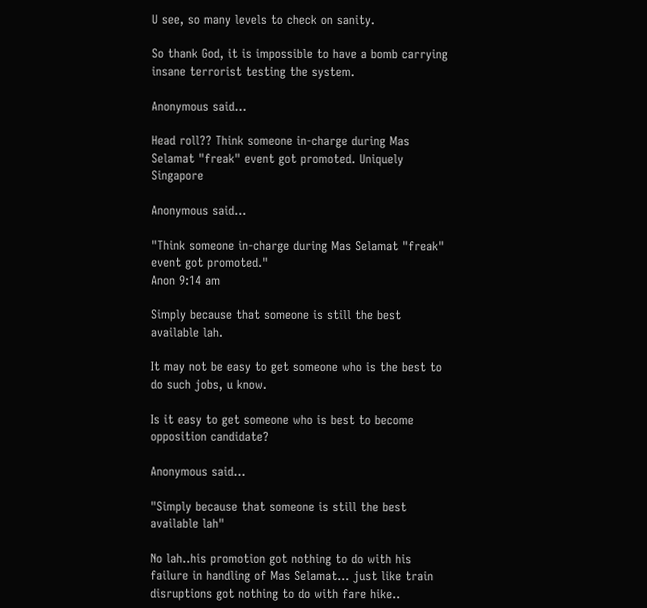U see, so many levels to check on sanity.

So thank God, it is impossible to have a bomb carrying insane terrorist testing the system.

Anonymous said...

Head roll?? Think someone in-charge during Mas Selamat "freak" event got promoted. Uniquely Singapore

Anonymous said...

"Think someone in-charge during Mas Selamat "freak" event got promoted."
Anon 9:14 am

Simply because that someone is still the best available lah.

It may not be easy to get someone who is the best to do such jobs, u know.

Is it easy to get someone who is best to become opposition candidate?

Anonymous said...

"Simply because that someone is still the best available lah"

No lah..his promotion got nothing to do with his failure in handling of Mas Selamat... just like train disruptions got nothing to do with fare hike..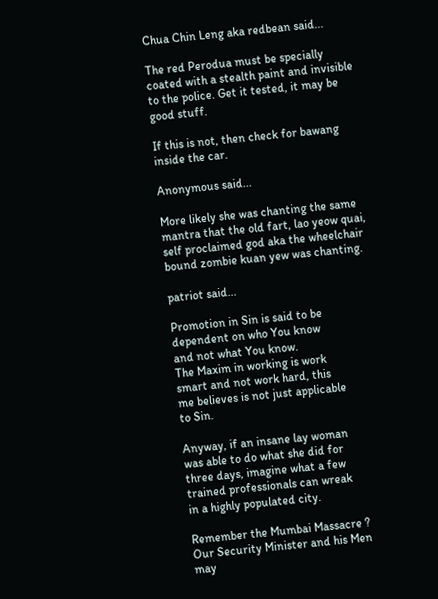Chua Chin Leng aka redbean said...

The red Perodua must be specially coated with a stealth paint and invisible to the police. Get it tested, it may be good stuff.

If this is not, then check for bawang inside the car.

Anonymous said...

More likely she was chanting the same mantra that the old fart, lao yeow quai, self proclaimed god aka the wheelchair bound zombie kuan yew was chanting.

patriot said...

Promotion in Sin is said to be dependent on who You know
and not what You know.
The Maxim in working is work
smart and not work hard, this
me believes is not just applicable
to Sin.

Anyway, if an insane lay woman
was able to do what she did for
three days, imagine what a few
trained professionals can wreak
in a highly populated city.

Remember the Mumbai Massacre ?
Our Security Minister and his Men
may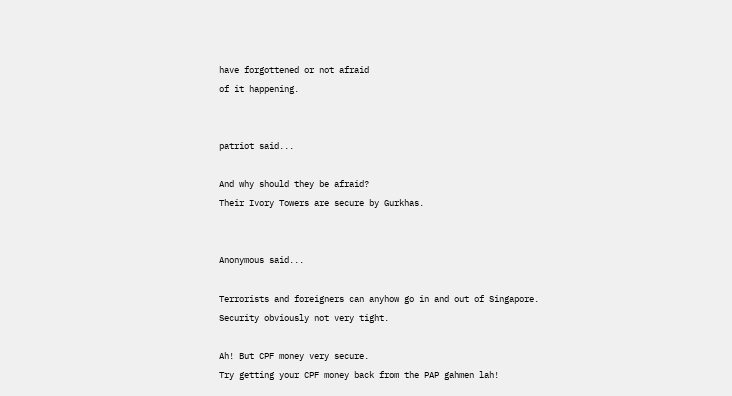have forgottened or not afraid
of it happening.


patriot said...

And why should they be afraid?
Their Ivory Towers are secure by Gurkhas.


Anonymous said...

Terrorists and foreigners can anyhow go in and out of Singapore.
Security obviously not very tight.

Ah! But CPF money very secure.
Try getting your CPF money back from the PAP gahmen lah!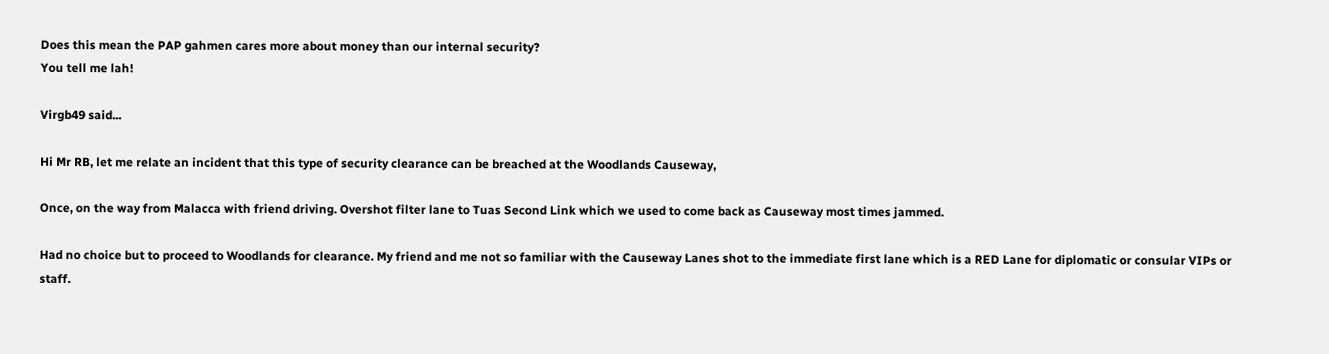Does this mean the PAP gahmen cares more about money than our internal security?
You tell me lah!

Virgb49 said...

Hi Mr RB, let me relate an incident that this type of security clearance can be breached at the Woodlands Causeway,

Once, on the way from Malacca with friend driving. Overshot filter lane to Tuas Second Link which we used to come back as Causeway most times jammed.

Had no choice but to proceed to Woodlands for clearance. My friend and me not so familiar with the Causeway Lanes shot to the immediate first lane which is a RED Lane for diplomatic or consular VIPs or staff.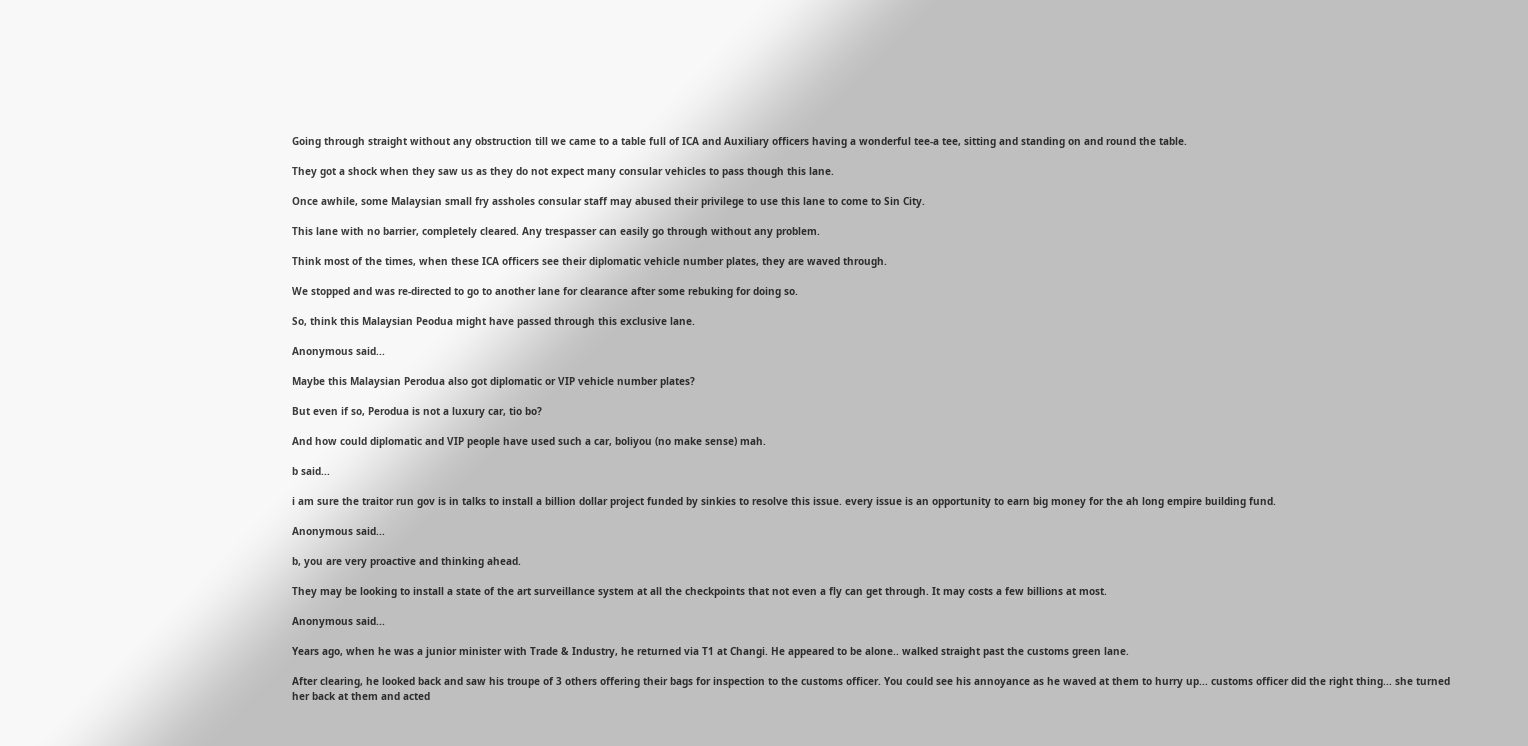Going through straight without any obstruction till we came to a table full of ICA and Auxiliary officers having a wonderful tee-a tee, sitting and standing on and round the table.

They got a shock when they saw us as they do not expect many consular vehicles to pass though this lane.

Once awhile, some Malaysian small fry assholes consular staff may abused their privilege to use this lane to come to Sin City.

This lane with no barrier, completely cleared. Any trespasser can easily go through without any problem.

Think most of the times, when these ICA officers see their diplomatic vehicle number plates, they are waved through.

We stopped and was re-directed to go to another lane for clearance after some rebuking for doing so.

So, think this Malaysian Peodua might have passed through this exclusive lane.

Anonymous said...

Maybe this Malaysian Perodua also got diplomatic or VIP vehicle number plates?

But even if so, Perodua is not a luxury car, tio bo?

And how could diplomatic and VIP people have used such a car, boliyou (no make sense) mah.

b said...

i am sure the traitor run gov is in talks to install a billion dollar project funded by sinkies to resolve this issue. every issue is an opportunity to earn big money for the ah long empire building fund.

Anonymous said...

b, you are very proactive and thinking ahead.

They may be looking to install a state of the art surveillance system at all the checkpoints that not even a fly can get through. It may costs a few billions at most.

Anonymous said...

Years ago, when he was a junior minister with Trade & Industry, he returned via T1 at Changi. He appeared to be alone.. walked straight past the customs green lane.

After clearing, he looked back and saw his troupe of 3 others offering their bags for inspection to the customs officer. You could see his annoyance as he waved at them to hurry up... customs officer did the right thing... she turned her back at them and acted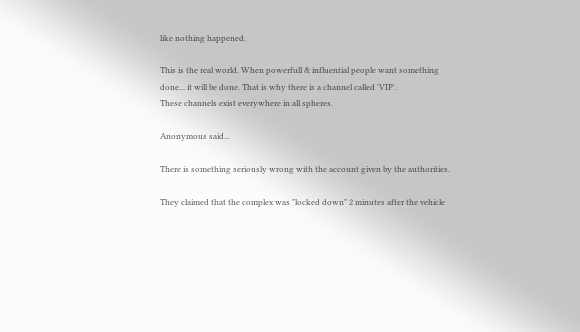like nothing happened.

This is the real world. When powerfull & influential people want something done... it will be done. That is why there is a channel called 'VIP'.
These channels exist everywhere in all spheres.

Anonymous said...

There is something seriously wrong with the account given by the authorities.

They claimed that the complex was "locked down" 2 minutes after the vehicle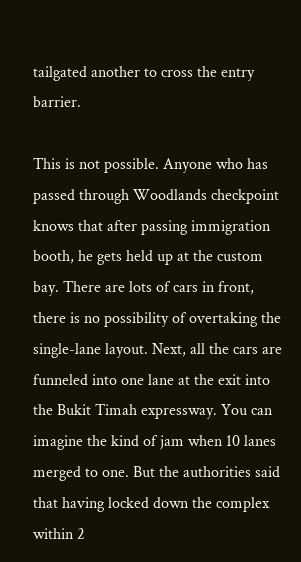tailgated another to cross the entry barrier.

This is not possible. Anyone who has passed through Woodlands checkpoint knows that after passing immigration booth, he gets held up at the custom bay. There are lots of cars in front, there is no possibility of overtaking the single-lane layout. Next, all the cars are funneled into one lane at the exit into the Bukit Timah expressway. You can imagine the kind of jam when 10 lanes merged to one. But the authorities said that having locked down the complex within 2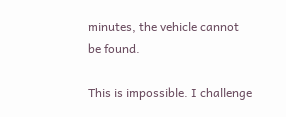minutes, the vehicle cannot be found.

This is impossible. I challenge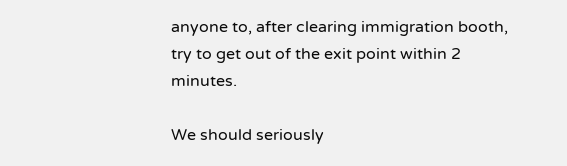anyone to, after clearing immigration booth, try to get out of the exit point within 2 minutes.

We should seriously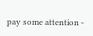pay some attention -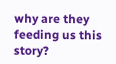why are they feeding us this story?